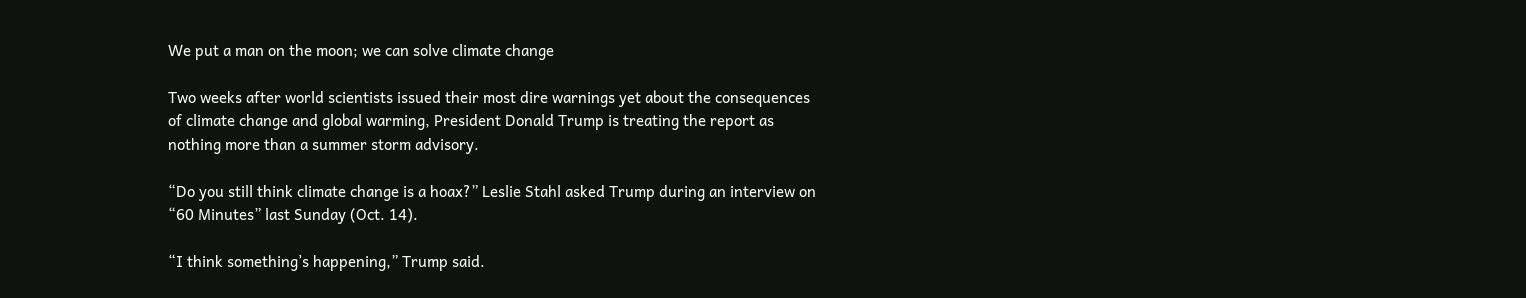We put a man on the moon; we can solve climate change

Two weeks after world scientists issued their most dire warnings yet about the consequences of climate change and global warming, President Donald Trump is treating the report as nothing more than a summer storm advisory.

“Do you still think climate change is a hoax?” Leslie Stahl asked Trump during an interview on “60 Minutes” last Sunday (Oct. 14).

“I think something’s happening,” Trump said.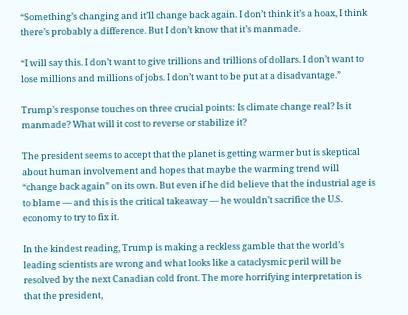“Something’s changing and it’ll change back again. I don’t think it’s a hoax, I think there’s probably a difference. But I don’t know that it’s manmade.

“I will say this. I don’t want to give trillions and trillions of dollars. I don’t want to lose millions and millions of jobs. I don’t want to be put at a disadvantage.”

Trump’s response touches on three crucial points: Is climate change real? Is it manmade? What will it cost to reverse or stabilize it?

The president seems to accept that the planet is getting warmer but is skeptical about human involvement and hopes that maybe the warming trend will “change back again” on its own. But even if he did believe that the industrial age is to blame — and this is the critical takeaway — he wouldn’t sacrifice the U.S. economy to try to fix it.

In the kindest reading, Trump is making a reckless gamble that the world’s leading scientists are wrong and what looks like a cataclysmic peril will be resolved by the next Canadian cold front. The more horrifying interpretation is that the president,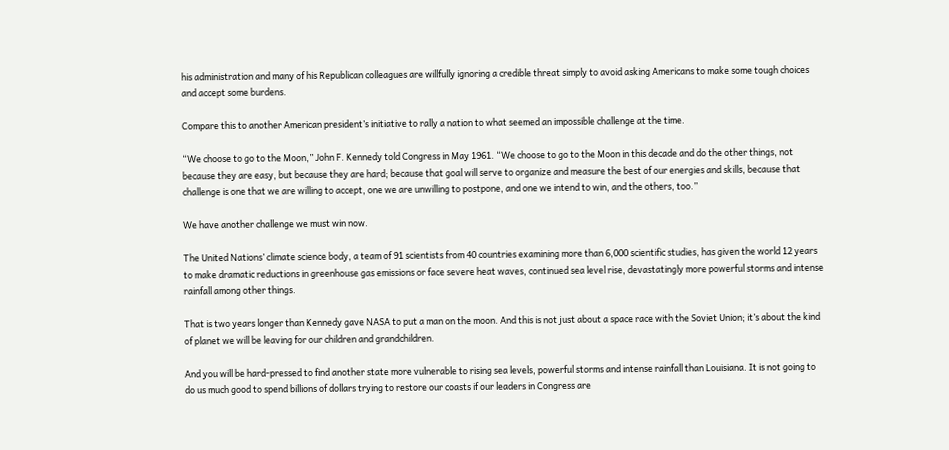his administration and many of his Republican colleagues are willfully ignoring a credible threat simply to avoid asking Americans to make some tough choices and accept some burdens.

Compare this to another American president’s initiative to rally a nation to what seemed an impossible challenge at the time.

“We choose to go to the Moon,” John F. Kennedy told Congress in May 1961. “We choose to go to the Moon in this decade and do the other things, not because they are easy, but because they are hard; because that goal will serve to organize and measure the best of our energies and skills, because that challenge is one that we are willing to accept, one we are unwilling to postpone, and one we intend to win, and the others, too.”

We have another challenge we must win now.

The United Nations’ climate science body, a team of 91 scientists from 40 countries examining more than 6,000 scientific studies, has given the world 12 years to make dramatic reductions in greenhouse gas emissions or face severe heat waves, continued sea level rise, devastatingly more powerful storms and intense rainfall among other things.

That is two years longer than Kennedy gave NASA to put a man on the moon. And this is not just about a space race with the Soviet Union; it’s about the kind of planet we will be leaving for our children and grandchildren.

And you will be hard-pressed to find another state more vulnerable to rising sea levels, powerful storms and intense rainfall than Louisiana. It is not going to do us much good to spend billions of dollars trying to restore our coasts if our leaders in Congress are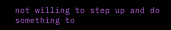not willing to step up and do something to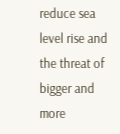reduce sea level rise and the threat of bigger and more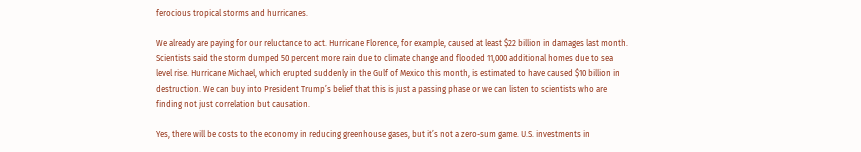ferocious tropical storms and hurricanes.

We already are paying for our reluctance to act. Hurricane Florence, for example, caused at least $22 billion in damages last month. Scientists said the storm dumped 50 percent more rain due to climate change and flooded 11,000 additional homes due to sea level rise. Hurricane Michael, which erupted suddenly in the Gulf of Mexico this month, is estimated to have caused $10 billion in destruction. We can buy into President Trump’s belief that this is just a passing phase or we can listen to scientists who are finding not just correlation but causation.

Yes, there will be costs to the economy in reducing greenhouse gases, but it’s not a zero-sum game. U.S. investments in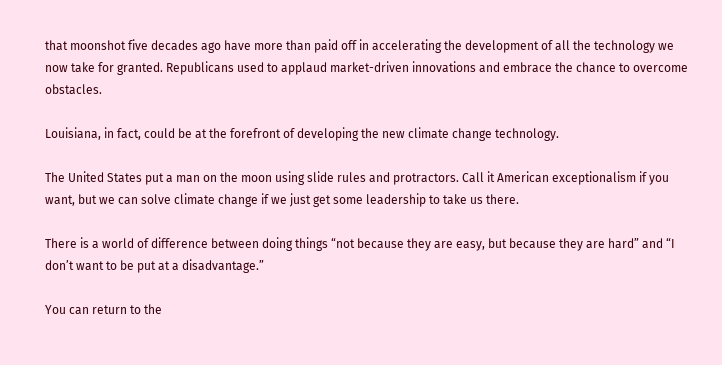that moonshot five decades ago have more than paid off in accelerating the development of all the technology we now take for granted. Republicans used to applaud market-driven innovations and embrace the chance to overcome obstacles.

Louisiana, in fact, could be at the forefront of developing the new climate change technology.

The United States put a man on the moon using slide rules and protractors. Call it American exceptionalism if you want, but we can solve climate change if we just get some leadership to take us there.

There is a world of difference between doing things “not because they are easy, but because they are hard” and “I don’t want to be put at a disadvantage.”

You can return to the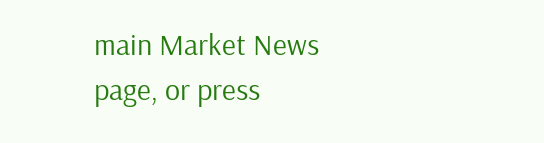main Market News page, or press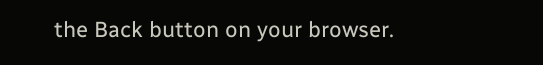the Back button on your browser.